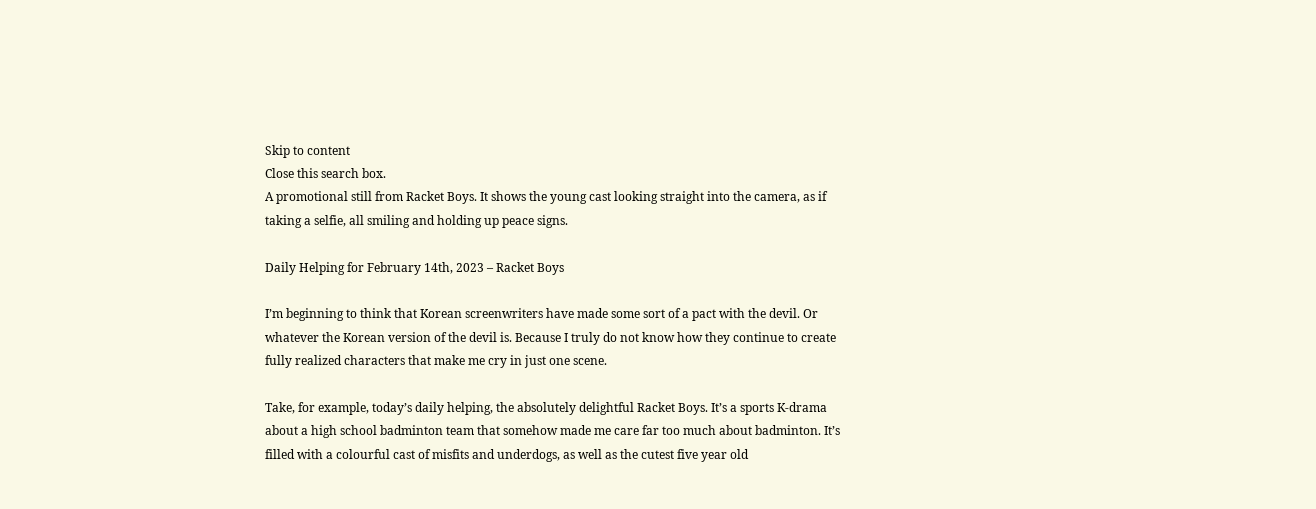Skip to content
Close this search box.
A promotional still from Racket Boys. It shows the young cast looking straight into the camera, as if taking a selfie, all smiling and holding up peace signs.

Daily Helping for February 14th, 2023 – Racket Boys

I’m beginning to think that Korean screenwriters have made some sort of a pact with the devil. Or whatever the Korean version of the devil is. Because I truly do not know how they continue to create fully realized characters that make me cry in just one scene.

Take, for example, today’s daily helping, the absolutely delightful Racket Boys. It’s a sports K-drama about a high school badminton team that somehow made me care far too much about badminton. It’s filled with a colourful cast of misfits and underdogs, as well as the cutest five year old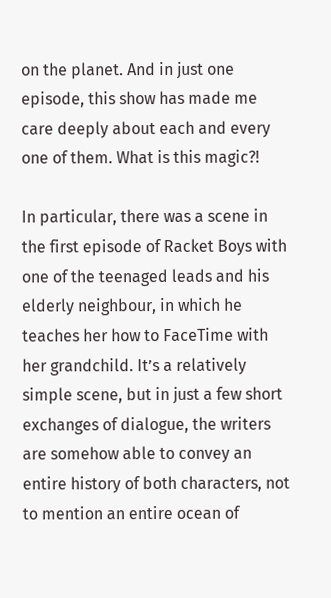on the planet. And in just one episode, this show has made me care deeply about each and every one of them. What is this magic?!

In particular, there was a scene in the first episode of Racket Boys with one of the teenaged leads and his elderly neighbour, in which he teaches her how to FaceTime with her grandchild. It’s a relatively simple scene, but in just a few short exchanges of dialogue, the writers are somehow able to convey an entire history of both characters, not to mention an entire ocean of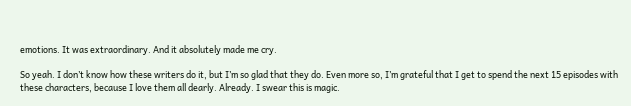emotions. It was extraordinary. And it absolutely made me cry.

So yeah. I don’t know how these writers do it, but I’m so glad that they do. Even more so, I’m grateful that I get to spend the next 15 episodes with these characters, because I love them all dearly. Already. I swear this is magic.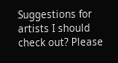Suggestions for artists I should check out? Please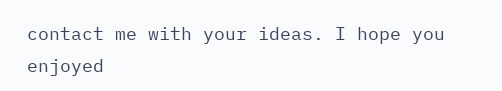contact me with your ideas. I hope you enjoyed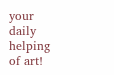your daily helping of art!